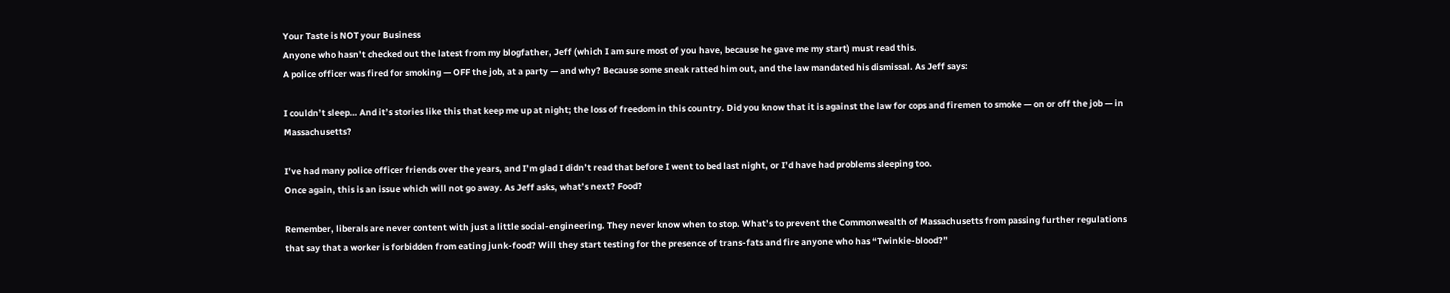Your Taste is NOT your Business
Anyone who hasn’t checked out the latest from my blogfather, Jeff (which I am sure most of you have, because he gave me my start) must read this.
A police officer was fired for smoking — OFF the job, at a party — and why? Because some sneak ratted him out, and the law mandated his dismissal. As Jeff says:

I couldn’t sleep… And it’s stories like this that keep me up at night; the loss of freedom in this country. Did you know that it is against the law for cops and firemen to smoke — on or off the job — in Massachusetts?

I’ve had many police officer friends over the years, and I’m glad I didn’t read that before I went to bed last night, or I’d have had problems sleeping too.
Once again, this is an issue which will not go away. As Jeff asks, what’s next? Food?

Remember, liberals are never content with just a little social-engineering. They never know when to stop. What’s to prevent the Commonwealth of Massachusetts from passing further regulations that say that a worker is forbidden from eating junk-food? Will they start testing for the presence of trans-fats and fire anyone who has “Twinkie-blood?”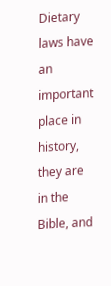Dietary laws have an important place in history, they are in the Bible, and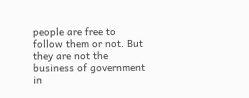people are free to follow them or not. But they are not the business of government in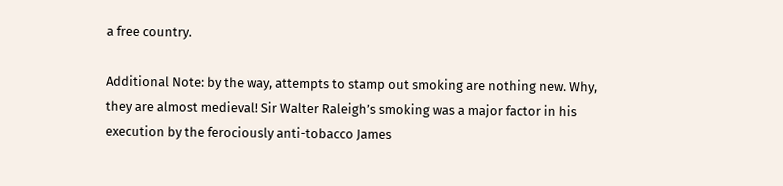a free country.

Additional Note: by the way, attempts to stamp out smoking are nothing new. Why, they are almost medieval! Sir Walter Raleigh’s smoking was a major factor in his execution by the ferociously anti-tobacco James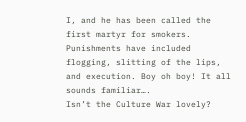I, and he has been called the first martyr for smokers. Punishments have included flogging, slitting of the lips, and execution. Boy oh boy! It all sounds familiar….
Isn’t the Culture War lovely?